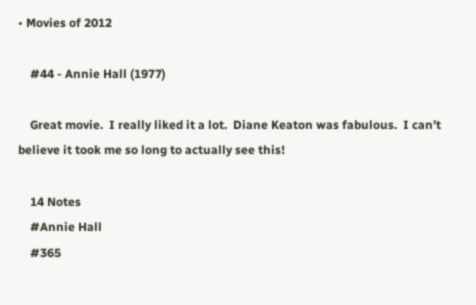• Movies of 2012

    #44 - Annie Hall (1977)

    Great movie.  I really liked it a lot.  Diane Keaton was fabulous.  I can’t believe it took me so long to actually see this!

    14 Notes
    #Annie Hall
    #365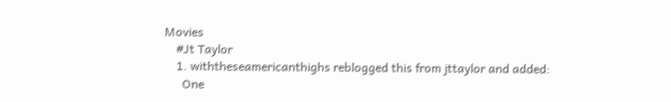Movies
    #Jt Taylor
    1. withtheseamericanthighs reblogged this from jttaylor and added:
      One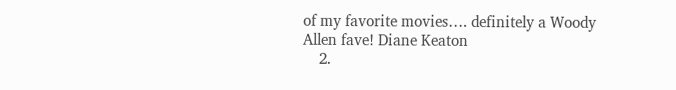of my favorite movies…. definitely a Woody Allen fave! Diane Keaton
    2.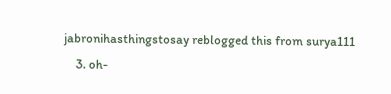jabronihasthingstosay reblogged this from surya111
    3. oh-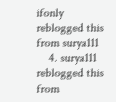ifonly reblogged this from surya111
    4. surya111 reblogged this from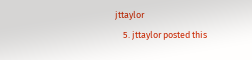jttaylor
    5. jttaylor posted this